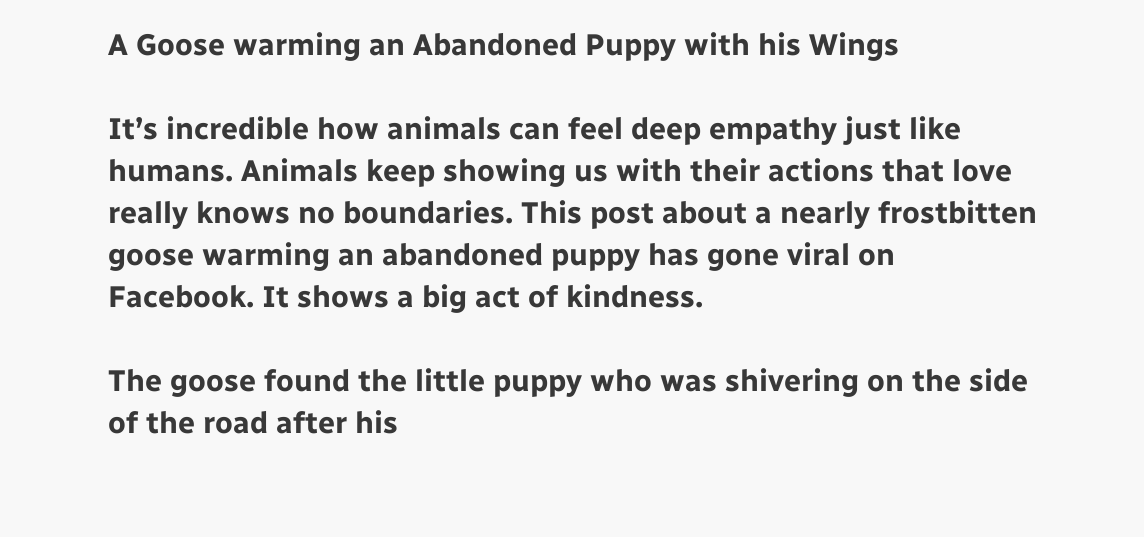A Goose warming an Abandoned Puppy with his Wings

It’s incredible how animals can feel deep empathy just like humans. Animals keep showing us with their actions that love really knows no boundaries. This post about a nearly frostbitten goose warming an abandoned puppy has gone viral on Facebook. It shows a big act of kindness.

The goose found the little puppy who was shivering on the side of the road after his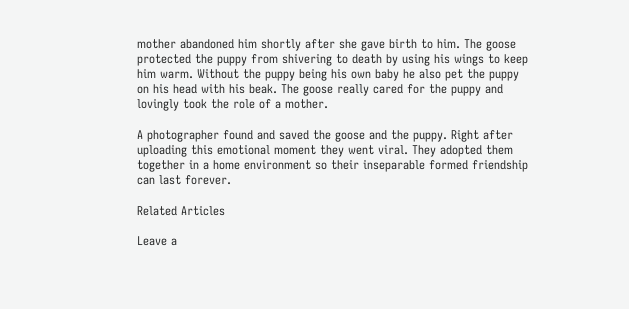mother abandoned him shortly after she gave birth to him. The goose protected the puppy from shivering to death by using his wings to keep him warm. Without the puppy being his own baby he also pet the puppy on his head with his beak. The goose really cared for the puppy and lovingly took the role of a mother.

A photographer found and saved the goose and the puppy. Right after uploading this emotional moment they went viral. They adopted them together in a home environment so their inseparable formed friendship can last forever.

Related Articles

Leave a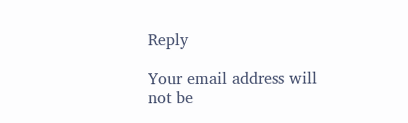Reply

Your email address will not be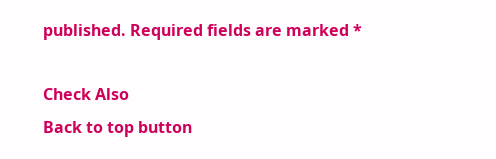published. Required fields are marked *

Check Also
Back to top button